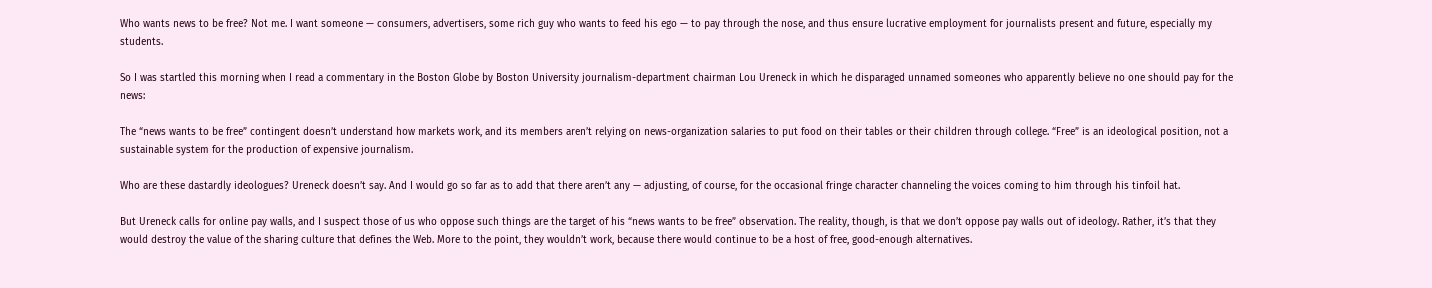Who wants news to be free? Not me. I want someone — consumers, advertisers, some rich guy who wants to feed his ego — to pay through the nose, and thus ensure lucrative employment for journalists present and future, especially my students.

So I was startled this morning when I read a commentary in the Boston Globe by Boston University journalism-department chairman Lou Ureneck in which he disparaged unnamed someones who apparently believe no one should pay for the news:

The “news wants to be free” contingent doesn’t understand how markets work, and its members aren’t relying on news-organization salaries to put food on their tables or their children through college. “Free” is an ideological position, not a sustainable system for the production of expensive journalism.

Who are these dastardly ideologues? Ureneck doesn’t say. And I would go so far as to add that there aren’t any — adjusting, of course, for the occasional fringe character channeling the voices coming to him through his tinfoil hat.

But Ureneck calls for online pay walls, and I suspect those of us who oppose such things are the target of his “news wants to be free” observation. The reality, though, is that we don’t oppose pay walls out of ideology. Rather, it’s that they would destroy the value of the sharing culture that defines the Web. More to the point, they wouldn’t work, because there would continue to be a host of free, good-enough alternatives.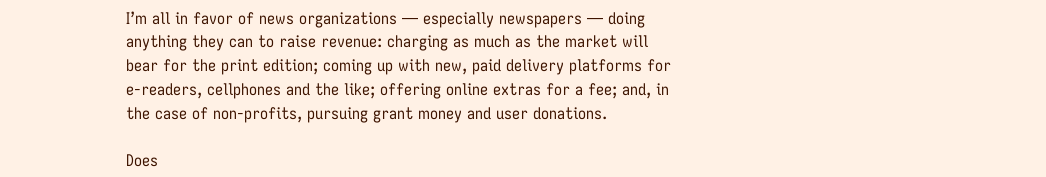I’m all in favor of news organizations — especially newspapers — doing anything they can to raise revenue: charging as much as the market will bear for the print edition; coming up with new, paid delivery platforms for e-readers, cellphones and the like; offering online extras for a fee; and, in the case of non-profits, pursuing grant money and user donations.

Does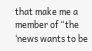that make me a member of “the ‘news wants to be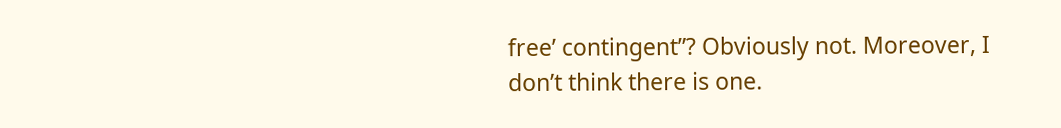free’ contingent”? Obviously not. Moreover, I don’t think there is one.